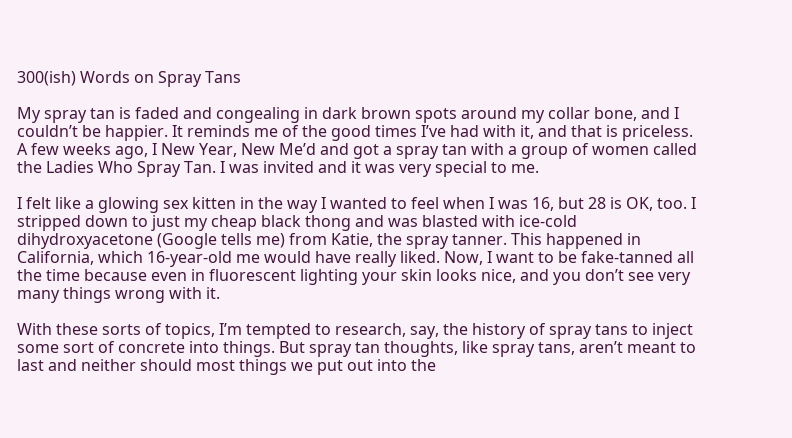300(ish) Words on Spray Tans

My spray tan is faded and congealing in dark brown spots around my collar bone, and I couldn’t be happier. It reminds me of the good times I’ve had with it, and that is priceless. A few weeks ago, I New Year, New Me’d and got a spray tan with a group of women called the Ladies Who Spray Tan. I was invited and it was very special to me.

I felt like a glowing sex kitten in the way I wanted to feel when I was 16, but 28 is OK, too. I stripped down to just my cheap black thong and was blasted with ice-cold dihydroxyacetone (Google tells me) from Katie, the spray tanner. This happened in California, which 16-year-old me would have really liked. Now, I want to be fake-tanned all the time because even in fluorescent lighting your skin looks nice, and you don’t see very many things wrong with it.

With these sorts of topics, I’m tempted to research, say, the history of spray tans to inject some sort of concrete into things. But spray tan thoughts, like spray tans, aren’t meant to last and neither should most things we put out into the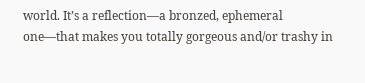world. It’s a reflection—a bronzed, ephemeral one—that makes you totally gorgeous and/or trashy in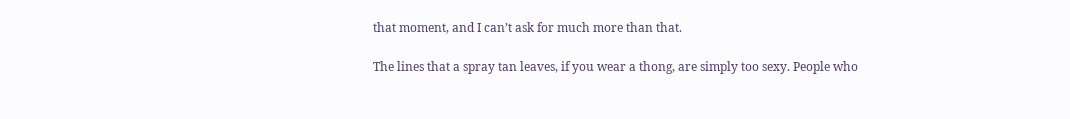that moment, and I can’t ask for much more than that.

The lines that a spray tan leaves, if you wear a thong, are simply too sexy. People who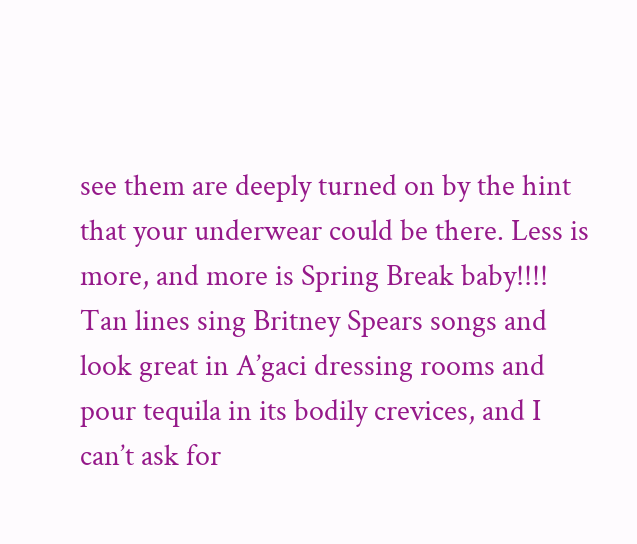see them are deeply turned on by the hint that your underwear could be there. Less is more, and more is Spring Break baby!!!! Tan lines sing Britney Spears songs and look great in A’gaci dressing rooms and pour tequila in its bodily crevices, and I can’t ask for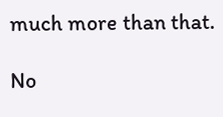much more than that.

No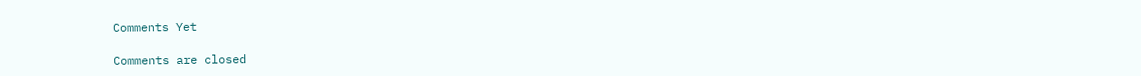Comments Yet

Comments are closed